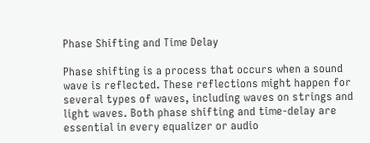Phase Shifting and Time Delay

Phase shifting is a process that occurs when a sound wave is reflected. These reflections might happen for several types of waves, including waves on strings and light waves. Both phase shifting and time-delay are essential in every equalizer or audio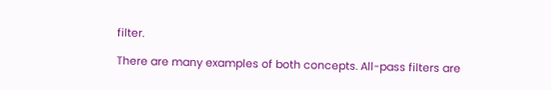filter.

There are many examples of both concepts. All-pass filters are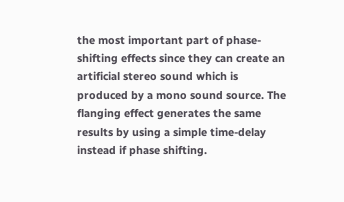the most important part of phase-shifting effects since they can create an artificial stereo sound which is produced by a mono sound source. The flanging effect generates the same results by using a simple time-delay instead if phase shifting.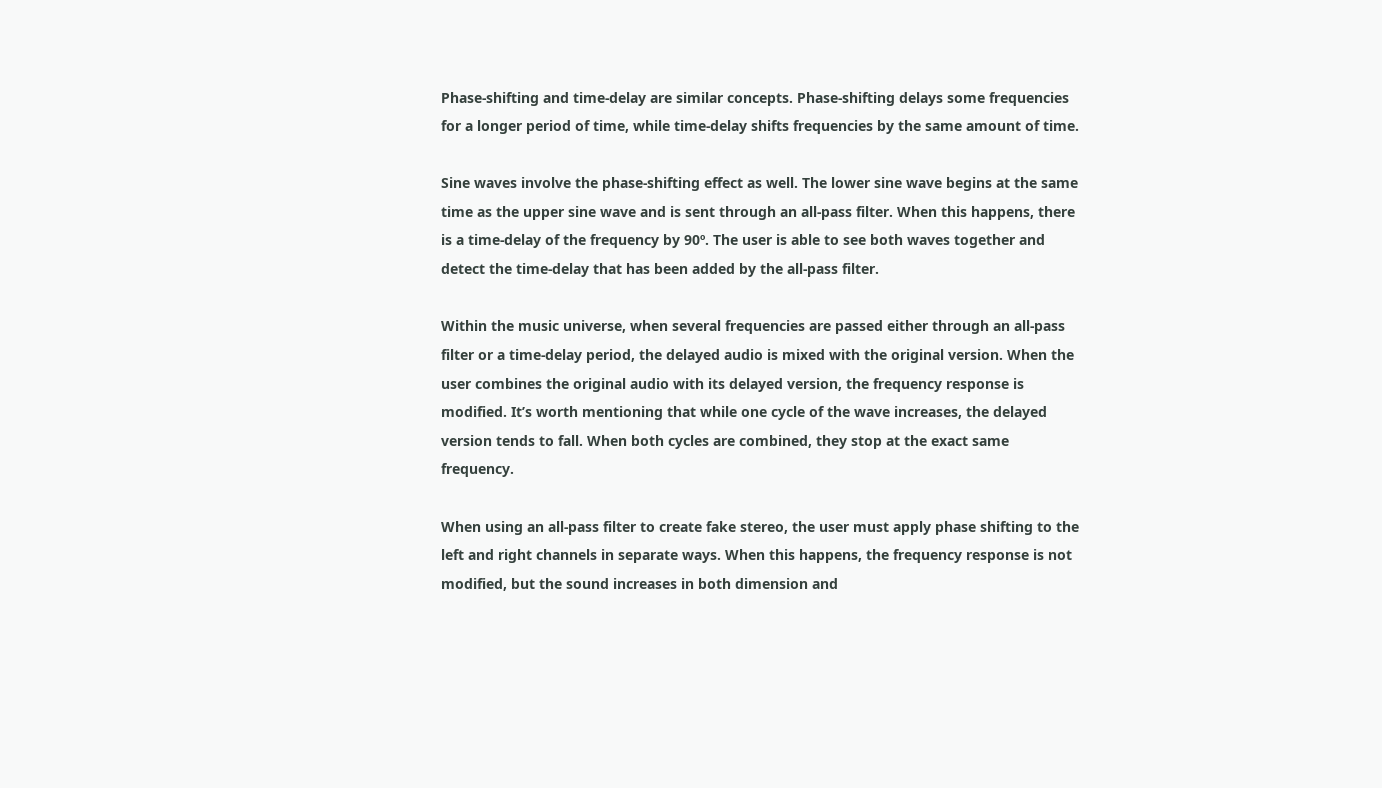Phase-shifting and time-delay are similar concepts. Phase-shifting delays some frequencies for a longer period of time, while time-delay shifts frequencies by the same amount of time.

Sine waves involve the phase-shifting effect as well. The lower sine wave begins at the same time as the upper sine wave and is sent through an all-pass filter. When this happens, there is a time-delay of the frequency by 90º. The user is able to see both waves together and detect the time-delay that has been added by the all-pass filter.

Within the music universe, when several frequencies are passed either through an all-pass filter or a time-delay period, the delayed audio is mixed with the original version. When the user combines the original audio with its delayed version, the frequency response is modified. It’s worth mentioning that while one cycle of the wave increases, the delayed version tends to fall. When both cycles are combined, they stop at the exact same frequency.

When using an all-pass filter to create fake stereo, the user must apply phase shifting to the left and right channels in separate ways. When this happens, the frequency response is not modified, but the sound increases in both dimension and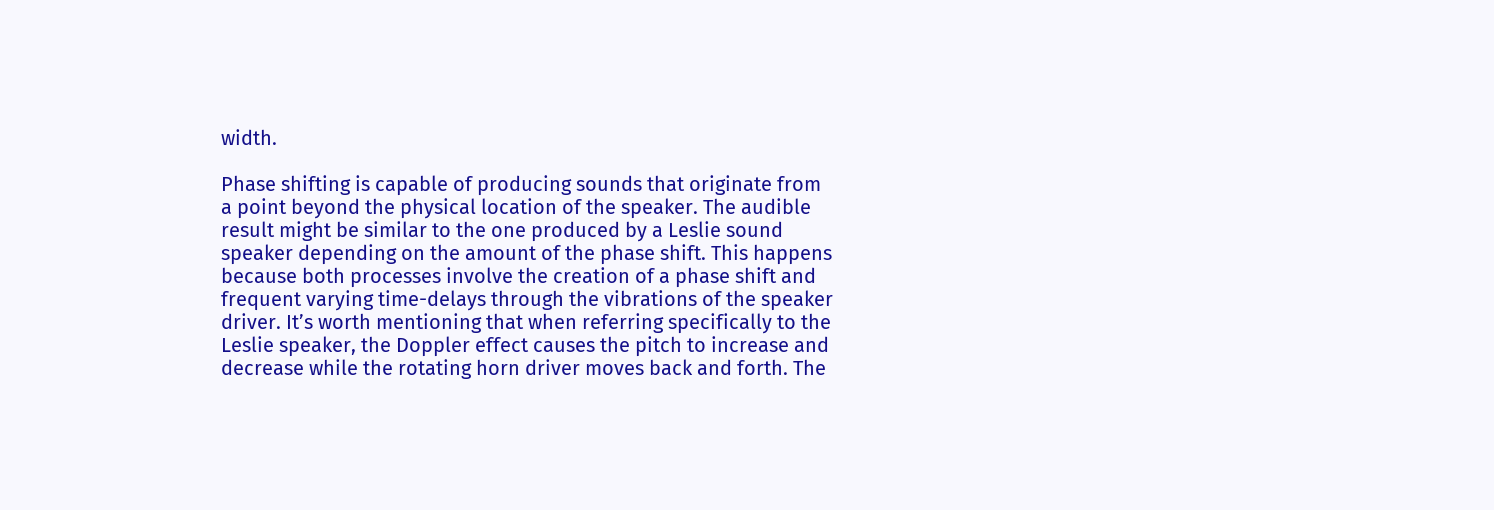width.

Phase shifting is capable of producing sounds that originate from a point beyond the physical location of the speaker. The audible result might be similar to the one produced by a Leslie sound speaker depending on the amount of the phase shift. This happens because both processes involve the creation of a phase shift and frequent varying time-delays through the vibrations of the speaker driver. It’s worth mentioning that when referring specifically to the Leslie speaker, the Doppler effect causes the pitch to increase and decrease while the rotating horn driver moves back and forth. The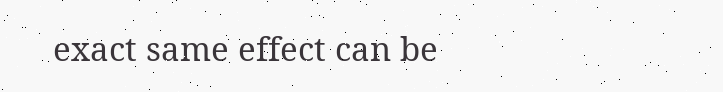exact same effect can be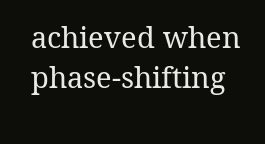achieved when phase-shifting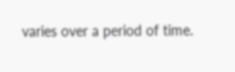varies over a period of time.